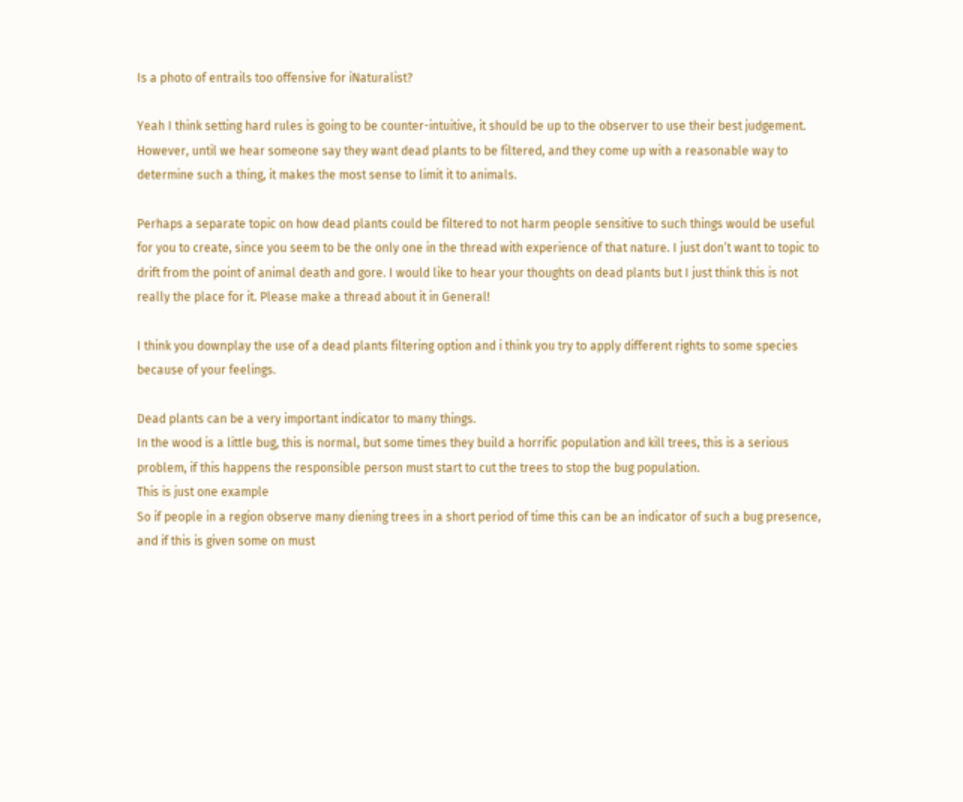Is a photo of entrails too offensive for iNaturalist?

Yeah I think setting hard rules is going to be counter-intuitive, it should be up to the observer to use their best judgement. However, until we hear someone say they want dead plants to be filtered, and they come up with a reasonable way to determine such a thing, it makes the most sense to limit it to animals.

Perhaps a separate topic on how dead plants could be filtered to not harm people sensitive to such things would be useful for you to create, since you seem to be the only one in the thread with experience of that nature. I just don’t want to topic to drift from the point of animal death and gore. I would like to hear your thoughts on dead plants but I just think this is not really the place for it. Please make a thread about it in General!

I think you downplay the use of a dead plants filtering option and i think you try to apply different rights to some species because of your feelings.

Dead plants can be a very important indicator to many things.
In the wood is a little bug, this is normal, but some times they build a horrific population and kill trees, this is a serious problem, if this happens the responsible person must start to cut the trees to stop the bug population.
This is just one example
So if people in a region observe many diening trees in a short period of time this can be an indicator of such a bug presence, and if this is given some on must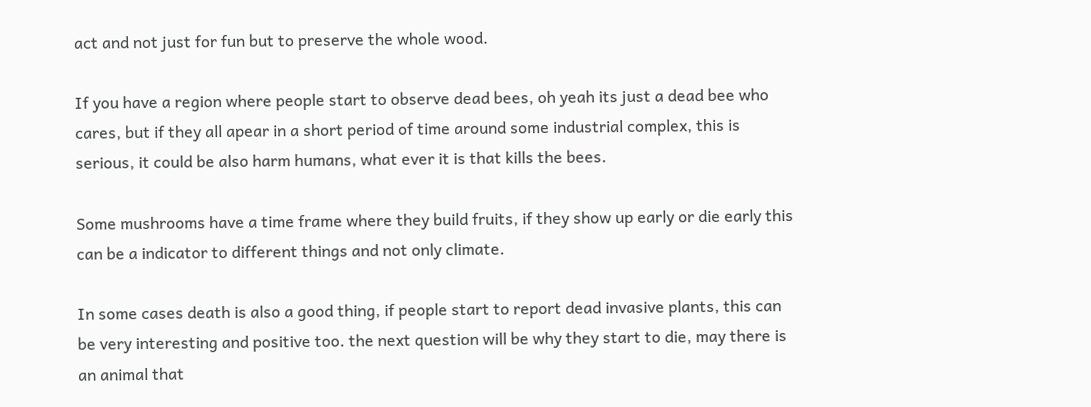act and not just for fun but to preserve the whole wood.

If you have a region where people start to observe dead bees, oh yeah its just a dead bee who cares, but if they all apear in a short period of time around some industrial complex, this is serious, it could be also harm humans, what ever it is that kills the bees.

Some mushrooms have a time frame where they build fruits, if they show up early or die early this can be a indicator to different things and not only climate.

In some cases death is also a good thing, if people start to report dead invasive plants, this can be very interesting and positive too. the next question will be why they start to die, may there is an animal that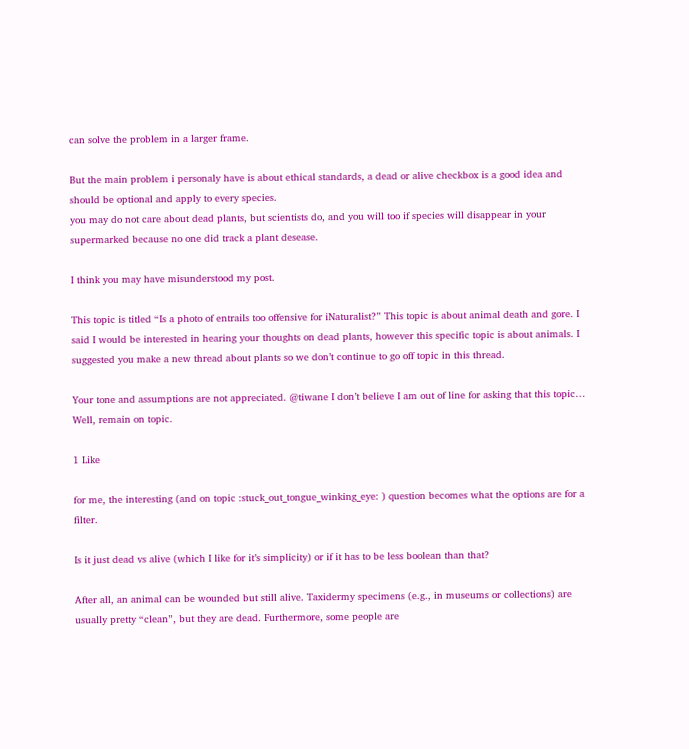can solve the problem in a larger frame.

But the main problem i personaly have is about ethical standards, a dead or alive checkbox is a good idea and should be optional and apply to every species.
you may do not care about dead plants, but scientists do, and you will too if species will disappear in your supermarked because no one did track a plant desease.

I think you may have misunderstood my post.

This topic is titled “Is a photo of entrails too offensive for iNaturalist?” This topic is about animal death and gore. I said I would be interested in hearing your thoughts on dead plants, however this specific topic is about animals. I suggested you make a new thread about plants so we don’t continue to go off topic in this thread.

Your tone and assumptions are not appreciated. @tiwane I don’t believe I am out of line for asking that this topic… Well, remain on topic.

1 Like

for me, the interesting (and on topic :stuck_out_tongue_winking_eye: ) question becomes what the options are for a filter.

Is it just dead vs alive (which I like for it’s simplicity) or if it has to be less boolean than that?

After all, an animal can be wounded but still alive. Taxidermy specimens (e.g., in museums or collections) are usually pretty “clean”, but they are dead. Furthermore, some people are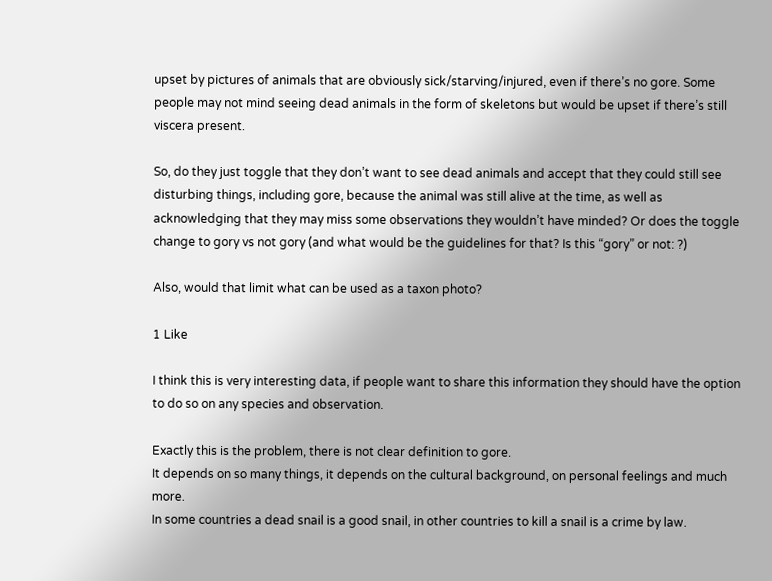upset by pictures of animals that are obviously sick/starving/injured, even if there’s no gore. Some people may not mind seeing dead animals in the form of skeletons but would be upset if there’s still viscera present.

So, do they just toggle that they don’t want to see dead animals and accept that they could still see disturbing things, including gore, because the animal was still alive at the time, as well as acknowledging that they may miss some observations they wouldn’t have minded? Or does the toggle change to gory vs not gory (and what would be the guidelines for that? Is this “gory” or not: ?)

Also, would that limit what can be used as a taxon photo?

1 Like

I think this is very interesting data, if people want to share this information they should have the option to do so on any species and observation.

Exactly this is the problem, there is not clear definition to gore.
It depends on so many things, it depends on the cultural background, on personal feelings and much more.
In some countries a dead snail is a good snail, in other countries to kill a snail is a crime by law.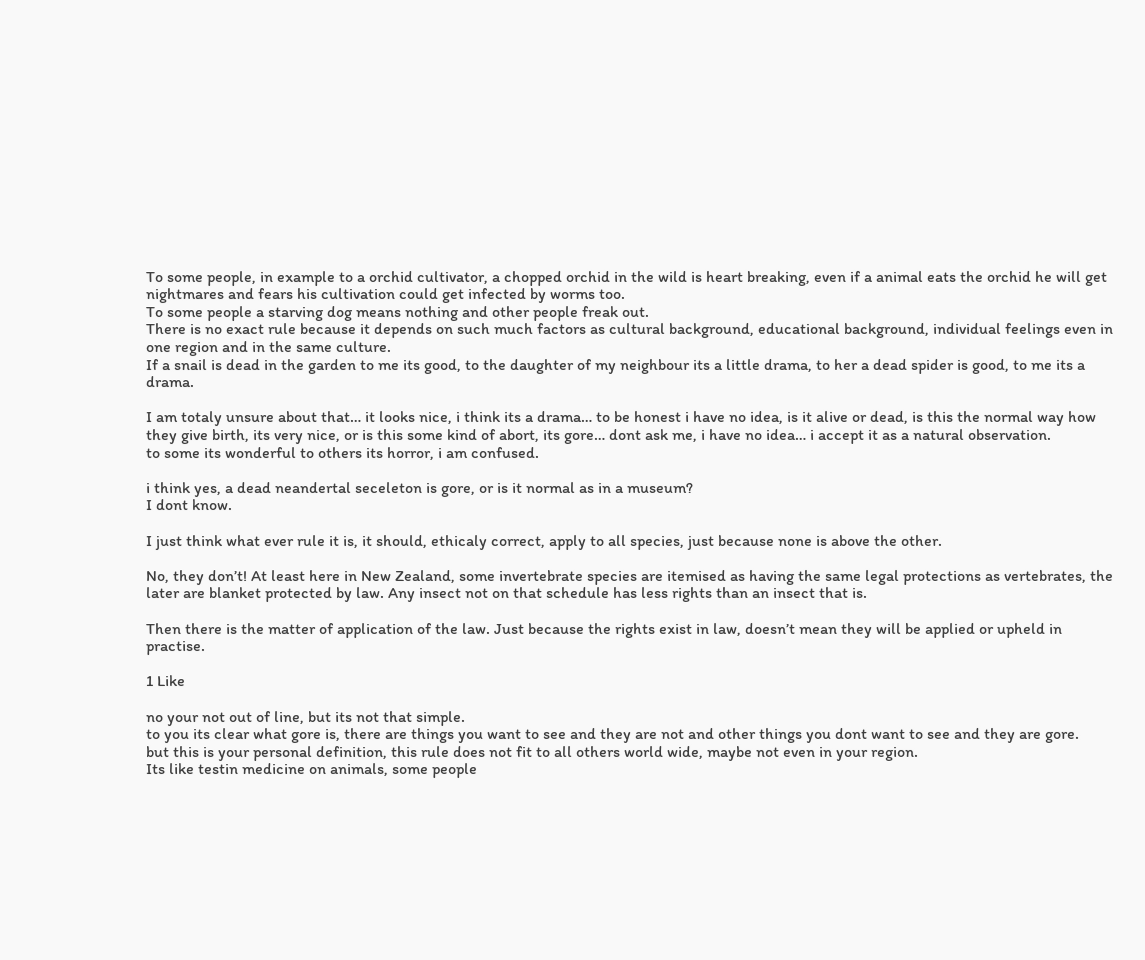To some people, in example to a orchid cultivator, a chopped orchid in the wild is heart breaking, even if a animal eats the orchid he will get nightmares and fears his cultivation could get infected by worms too.
To some people a starving dog means nothing and other people freak out.
There is no exact rule because it depends on such much factors as cultural background, educational background, individual feelings even in one region and in the same culture.
If a snail is dead in the garden to me its good, to the daughter of my neighbour its a little drama, to her a dead spider is good, to me its a drama.

I am totaly unsure about that… it looks nice, i think its a drama… to be honest i have no idea, is it alive or dead, is this the normal way how they give birth, its very nice, or is this some kind of abort, its gore… dont ask me, i have no idea… i accept it as a natural observation.
to some its wonderful to others its horror, i am confused.

i think yes, a dead neandertal seceleton is gore, or is it normal as in a museum?
I dont know.

I just think what ever rule it is, it should, ethicaly correct, apply to all species, just because none is above the other.

No, they don’t! At least here in New Zealand, some invertebrate species are itemised as having the same legal protections as vertebrates, the later are blanket protected by law. Any insect not on that schedule has less rights than an insect that is.

Then there is the matter of application of the law. Just because the rights exist in law, doesn’t mean they will be applied or upheld in practise.

1 Like

no your not out of line, but its not that simple.
to you its clear what gore is, there are things you want to see and they are not and other things you dont want to see and they are gore.
but this is your personal definition, this rule does not fit to all others world wide, maybe not even in your region.
Its like testin medicine on animals, some people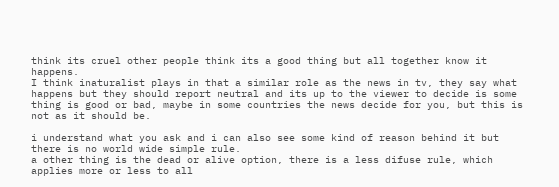think its cruel other people think its a good thing but all together know it happens.
I think inaturalist plays in that a similar role as the news in tv, they say what happens but they should report neutral and its up to the viewer to decide is some thing is good or bad, maybe in some countries the news decide for you, but this is not as it should be.

i understand what you ask and i can also see some kind of reason behind it but there is no world wide simple rule.
a other thing is the dead or alive option, there is a less difuse rule, which applies more or less to all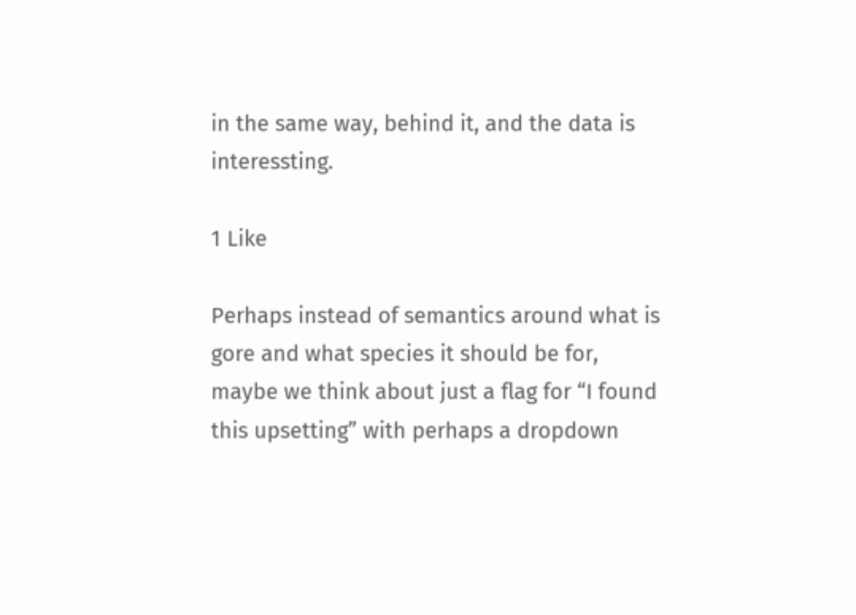in the same way, behind it, and the data is interessting.

1 Like

Perhaps instead of semantics around what is gore and what species it should be for, maybe we think about just a flag for “I found this upsetting” with perhaps a dropdown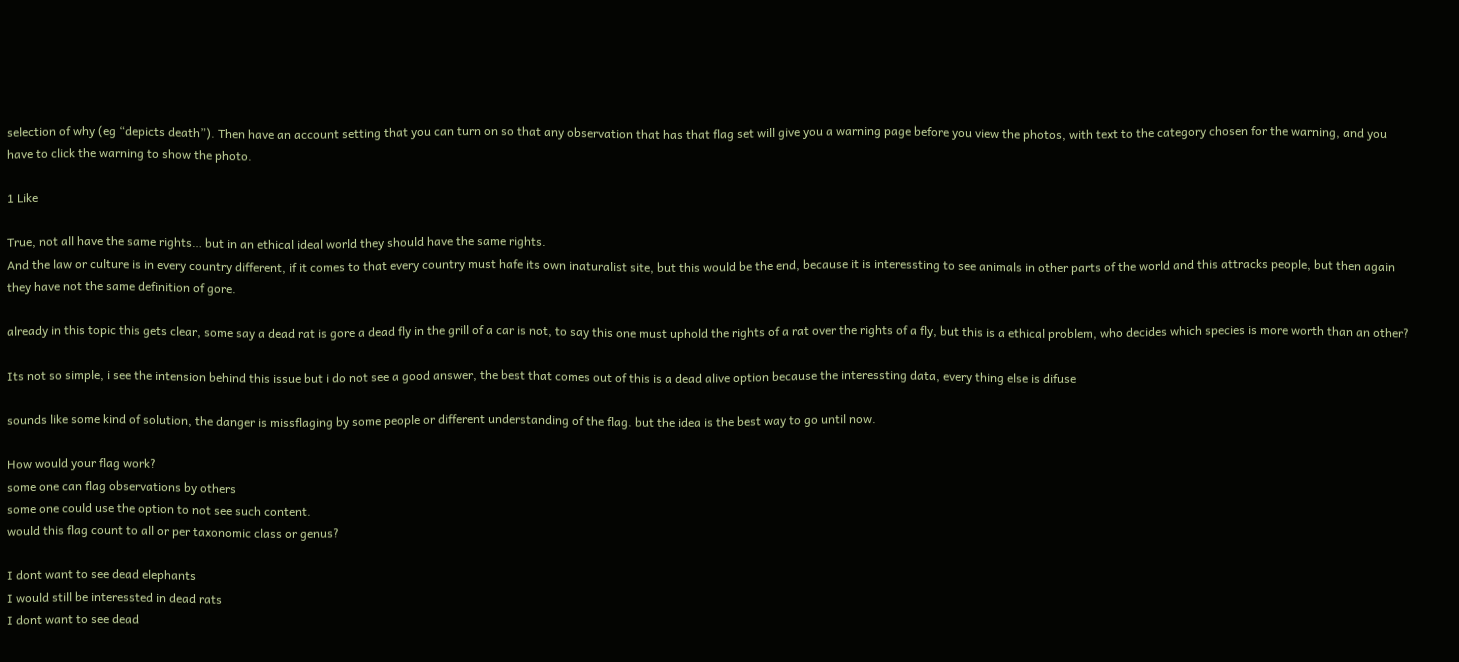selection of why (eg “depicts death”). Then have an account setting that you can turn on so that any observation that has that flag set will give you a warning page before you view the photos, with text to the category chosen for the warning, and you have to click the warning to show the photo.

1 Like

True, not all have the same rights… but in an ethical ideal world they should have the same rights.
And the law or culture is in every country different, if it comes to that every country must hafe its own inaturalist site, but this would be the end, because it is interessting to see animals in other parts of the world and this attracks people, but then again they have not the same definition of gore.

already in this topic this gets clear, some say a dead rat is gore a dead fly in the grill of a car is not, to say this one must uphold the rights of a rat over the rights of a fly, but this is a ethical problem, who decides which species is more worth than an other?

Its not so simple, i see the intension behind this issue but i do not see a good answer, the best that comes out of this is a dead alive option because the interessting data, every thing else is difuse

sounds like some kind of solution, the danger is missflaging by some people or different understanding of the flag. but the idea is the best way to go until now.

How would your flag work?
some one can flag observations by others
some one could use the option to not see such content.
would this flag count to all or per taxonomic class or genus?

I dont want to see dead elephants
I would still be interessted in dead rats
I dont want to see dead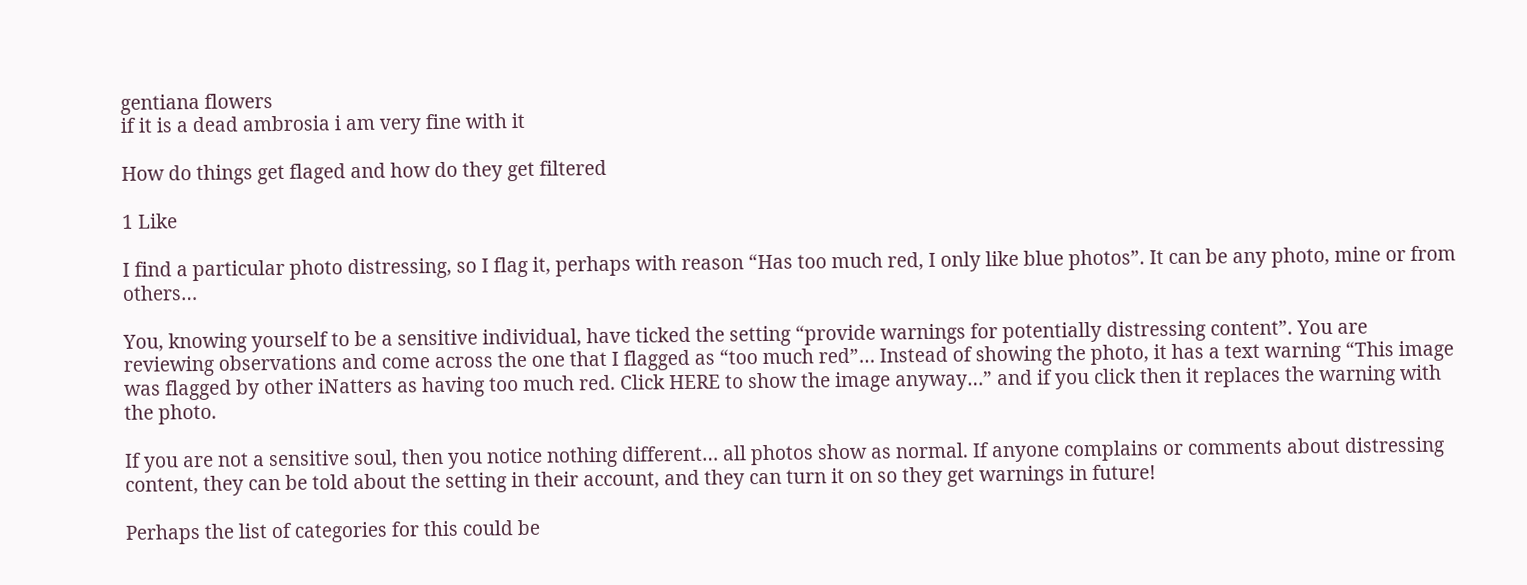gentiana flowers
if it is a dead ambrosia i am very fine with it

How do things get flaged and how do they get filtered

1 Like

I find a particular photo distressing, so I flag it, perhaps with reason “Has too much red, I only like blue photos”. It can be any photo, mine or from others…

You, knowing yourself to be a sensitive individual, have ticked the setting “provide warnings for potentially distressing content”. You are reviewing observations and come across the one that I flagged as “too much red”… Instead of showing the photo, it has a text warning “This image was flagged by other iNatters as having too much red. Click HERE to show the image anyway…” and if you click then it replaces the warning with the photo.

If you are not a sensitive soul, then you notice nothing different… all photos show as normal. If anyone complains or comments about distressing content, they can be told about the setting in their account, and they can turn it on so they get warnings in future!

Perhaps the list of categories for this could be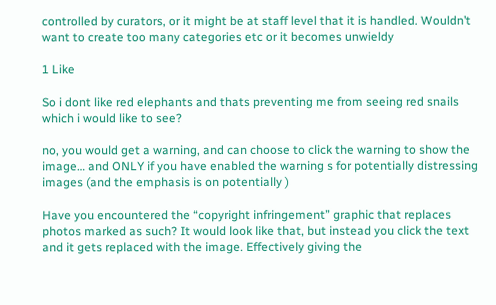controlled by curators, or it might be at staff level that it is handled. Wouldn’t want to create too many categories etc or it becomes unwieldy

1 Like

So i dont like red elephants and thats preventing me from seeing red snails which i would like to see?

no, you would get a warning, and can choose to click the warning to show the image… and ONLY if you have enabled the warning s for potentially distressing images (and the emphasis is on potentially )

Have you encountered the “copyright infringement” graphic that replaces photos marked as such? It would look like that, but instead you click the text and it gets replaced with the image. Effectively giving the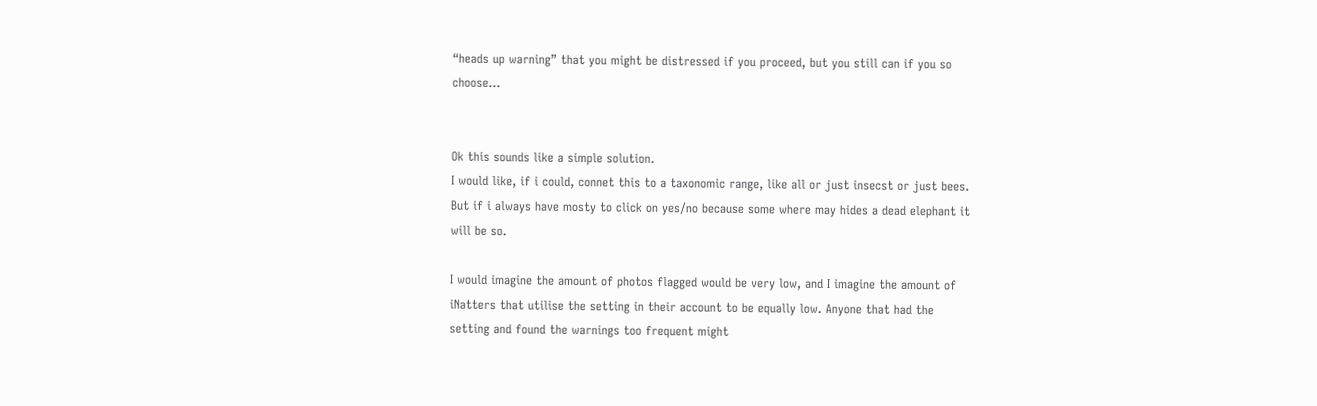“heads up warning” that you might be distressed if you proceed, but you still can if you so choose…


Ok this sounds like a simple solution.
I would like, if i could, connet this to a taxonomic range, like all or just insecst or just bees.
But if i always have mosty to click on yes/no because some where may hides a dead elephant it will be so.

I would imagine the amount of photos flagged would be very low, and I imagine the amount of iNatters that utilise the setting in their account to be equally low. Anyone that had the setting and found the warnings too frequent might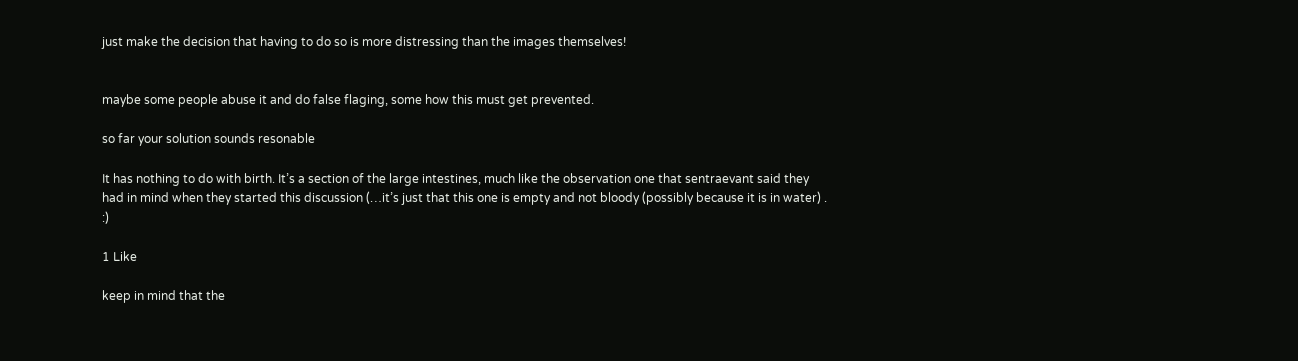just make the decision that having to do so is more distressing than the images themselves!


maybe some people abuse it and do false flaging, some how this must get prevented.

so far your solution sounds resonable

It has nothing to do with birth. It’s a section of the large intestines, much like the observation one that sentraevant said they had in mind when they started this discussion (…it’s just that this one is empty and not bloody (possibly because it is in water) . :)

1 Like

keep in mind that the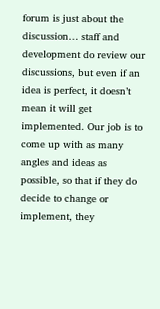forum is just about the discussion… staff and development do review our discussions, but even if an idea is perfect, it doesn’t mean it will get implemented. Our job is to come up with as many angles and ideas as possible, so that if they do decide to change or implement, they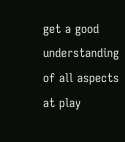get a good understanding of all aspects at play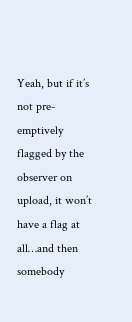Yeah, but if it’s not pre-emptively flagged by the observer on upload, it won’t have a flag at all…and then somebody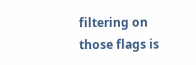filtering on those flags is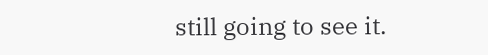still going to see it.